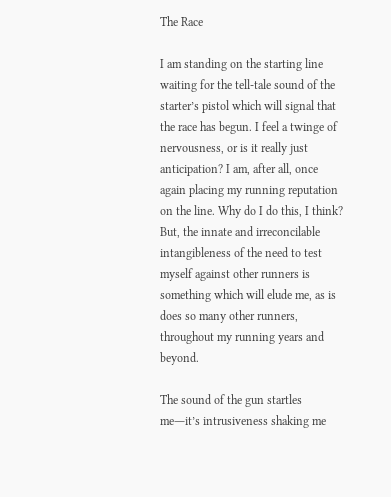The Race

I am standing on the starting line waiting for the tell-tale sound of the starter’s pistol which will signal that the race has begun. I feel a twinge of nervousness, or is it really just anticipation? I am, after all, once again placing my running reputation on the line. Why do I do this, I think? But, the innate and irreconcilable intangibleness of the need to test myself against other runners is something which will elude me, as is does so many other runners, throughout my running years and beyond.

The sound of the gun startles me―it’s intrusiveness shaking me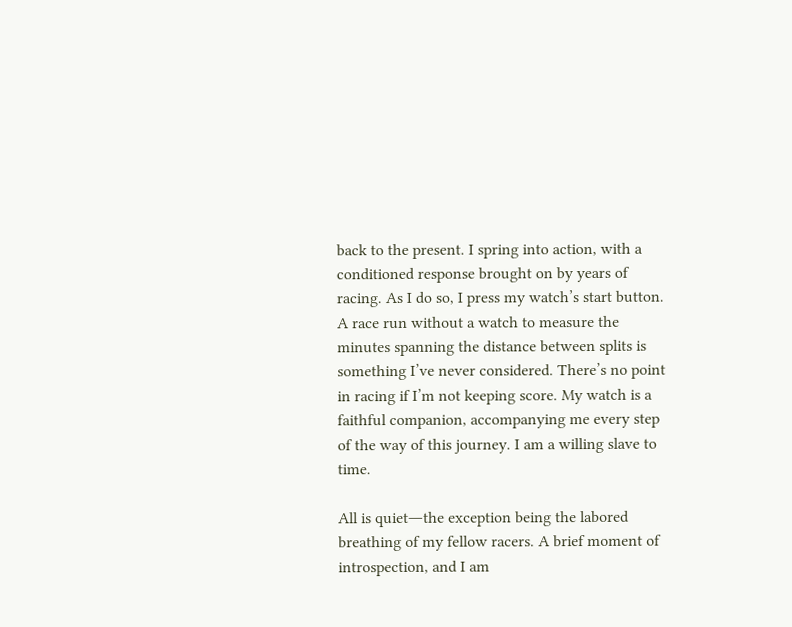back to the present. I spring into action, with a conditioned response brought on by years of racing. As I do so, I press my watch’s start button. A race run without a watch to measure the minutes spanning the distance between splits is something I’ve never considered. There’s no point in racing if I’m not keeping score. My watch is a faithful companion, accompanying me every step of the way of this journey. I am a willing slave to time.

All is quiet―the exception being the labored breathing of my fellow racers. A brief moment of introspection, and I am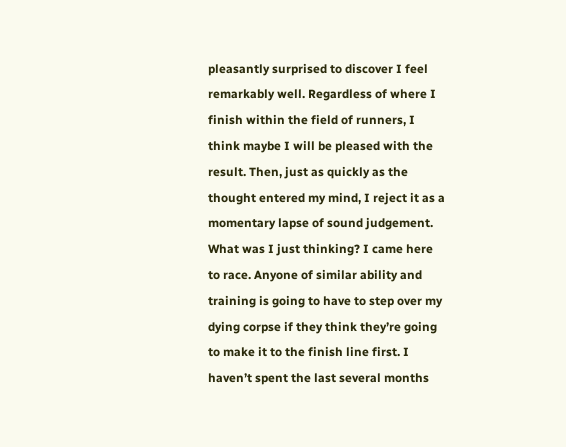pleasantly surprised to discover I feel remarkably well. Regardless of where I finish within the field of runners, I think maybe I will be pleased with the result. Then, just as quickly as the thought entered my mind, I reject it as a momentary lapse of sound judgement. What was I just thinking? I came here to race. Anyone of similar ability and training is going to have to step over my dying corpse if they think they’re going to make it to the finish line first. I haven’t spent the last several months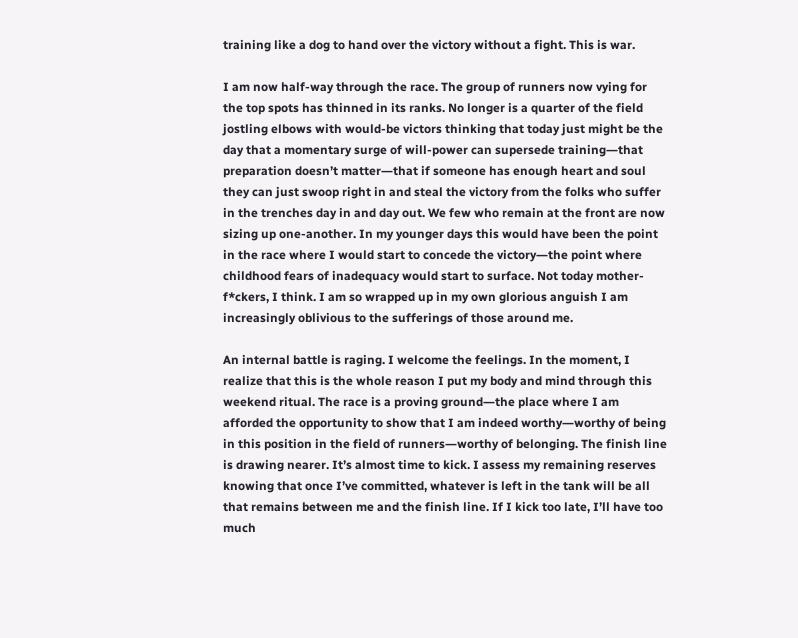training like a dog to hand over the victory without a fight. This is war.

I am now half-way through the race. The group of runners now vying for the top spots has thinned in its ranks. No longer is a quarter of the field jostling elbows with would-be victors thinking that today just might be the day that a momentary surge of will-power can supersede training―that preparation doesn’t matter―that if someone has enough heart and soul they can just swoop right in and steal the victory from the folks who suffer in the trenches day in and day out. We few who remain at the front are now sizing up one-another. In my younger days this would have been the point in the race where I would start to concede the victory―the point where childhood fears of inadequacy would start to surface. Not today mother-f*ckers, I think. I am so wrapped up in my own glorious anguish I am increasingly oblivious to the sufferings of those around me.

An internal battle is raging. I welcome the feelings. In the moment, I realize that this is the whole reason I put my body and mind through this weekend ritual. The race is a proving ground―the place where I am afforded the opportunity to show that I am indeed worthy―worthy of being in this position in the field of runners―worthy of belonging. The finish line is drawing nearer. It’s almost time to kick. I assess my remaining reserves knowing that once I’ve committed, whatever is left in the tank will be all that remains between me and the finish line. If I kick too late, I’ll have too much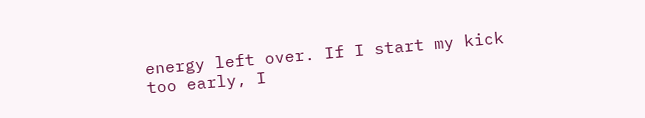energy left over. If I start my kick too early, I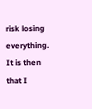risk losing everything. It is then that I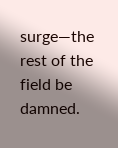surge―the rest of the field be damned.